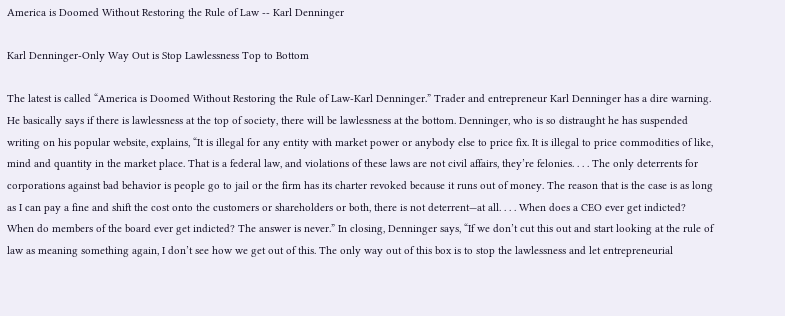America is Doomed Without Restoring the Rule of Law -- Karl Denninger

Karl Denninger-Only Way Out is Stop Lawlessness Top to Bottom

The latest is called “America is Doomed Without Restoring the Rule of Law-Karl Denninger.” Trader and entrepreneur Karl Denninger has a dire warning. He basically says if there is lawlessness at the top of society, there will be lawlessness at the bottom. Denninger, who is so distraught he has suspended writing on his popular website, explains, “It is illegal for any entity with market power or anybody else to price fix. It is illegal to price commodities of like, mind and quantity in the market place. That is a federal law, and violations of these laws are not civil affairs, they’re felonies. . . . The only deterrents for corporations against bad behavior is people go to jail or the firm has its charter revoked because it runs out of money. The reason that is the case is as long as I can pay a fine and shift the cost onto the customers or shareholders or both, there is not deterrent—at all. . . . When does a CEO ever get indicted? When do members of the board ever get indicted? The answer is never.” In closing, Denninger says, “If we don’t cut this out and start looking at the rule of law as meaning something again, I don’t see how we get out of this. The only way out of this box is to stop the lawlessness and let entrepreneurial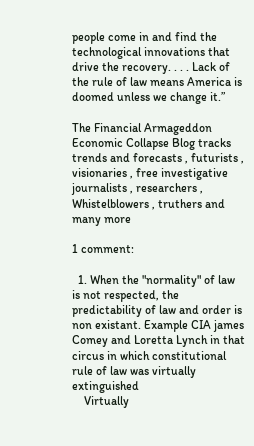people come in and find the technological innovations that drive the recovery. . . . Lack of the rule of law means America is doomed unless we change it.”

The Financial Armageddon Economic Collapse Blog tracks trends and forecasts , futurists , visionaries , free investigative journalists , researchers , Whistelblowers , truthers and many more

1 comment:

  1. When the "normality" of law is not respected, the predictability of law and order is non existant. Example CIA james Comey and Loretta Lynch in that circus in which constitutional rule of law was virtually extinguished
    Virtually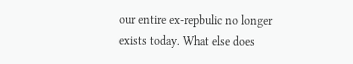our entire ex-repbulic no longer exists today. What else does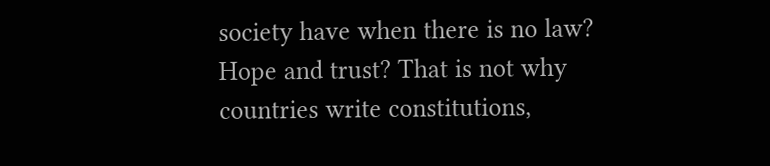society have when there is no law? Hope and trust? That is not why countries write constitutions,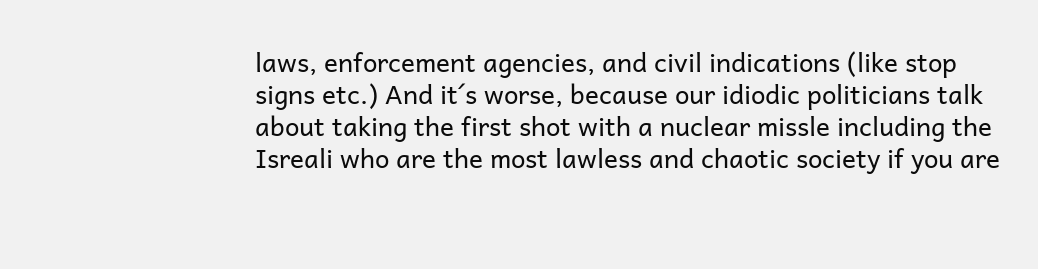laws, enforcement agencies, and civil indications (like stop signs etc.) And it´s worse, because our idiodic politicians talk about taking the first shot with a nuclear missle including the Isreali who are the most lawless and chaotic society if you are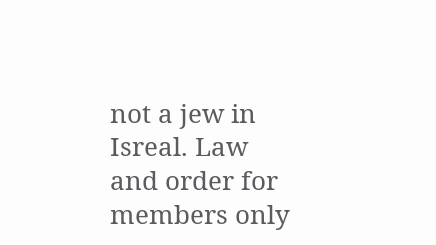not a jew in Isreal. Law and order for members only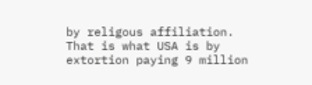by religous affiliation. That is what USA is by extortion paying 9 million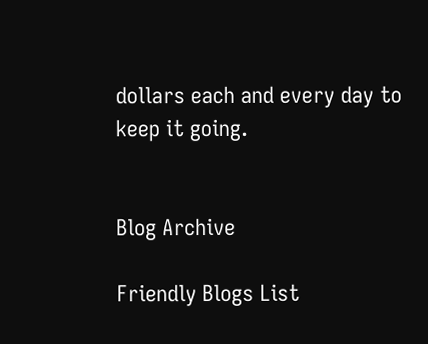dollars each and every day to keep it going.


Blog Archive

Friendly Blogs List